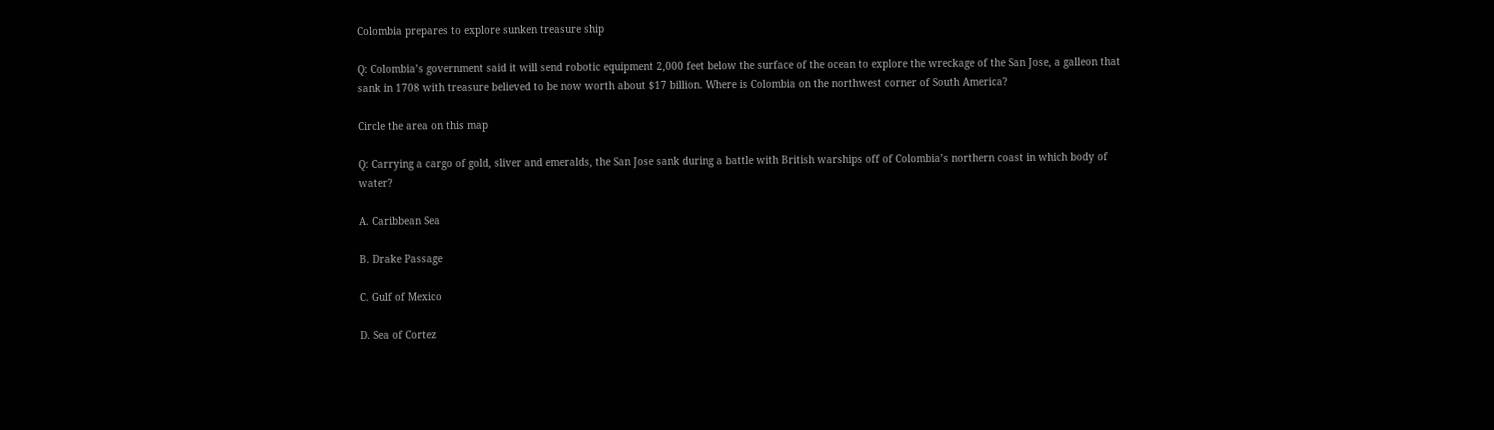Colombia prepares to explore sunken treasure ship

Q: Colombia’s government said it will send robotic equipment 2,000 feet below the surface of the ocean to explore the wreckage of the San Jose, a galleon that sank in 1708 with treasure believed to be now worth about $17 billion. Where is Colombia on the northwest corner of South America?

Circle the area on this map

Q: Carrying a cargo of gold, sliver and emeralds, the San Jose sank during a battle with British warships off of Colombia’s northern coast in which body of water?

A. Caribbean Sea

B. Drake Passage

C. Gulf of Mexico

D. Sea of Cortez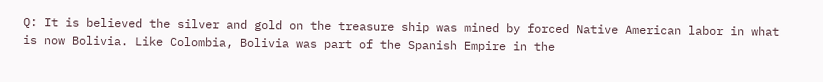Q: It is believed the silver and gold on the treasure ship was mined by forced Native American labor in what is now Bolivia. Like Colombia, Bolivia was part of the Spanish Empire in the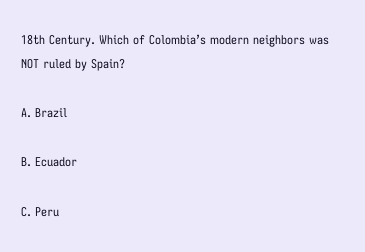18th Century. Which of Colombia’s modern neighbors was NOT ruled by Spain?

A. Brazil

B. Ecuador

C. Peru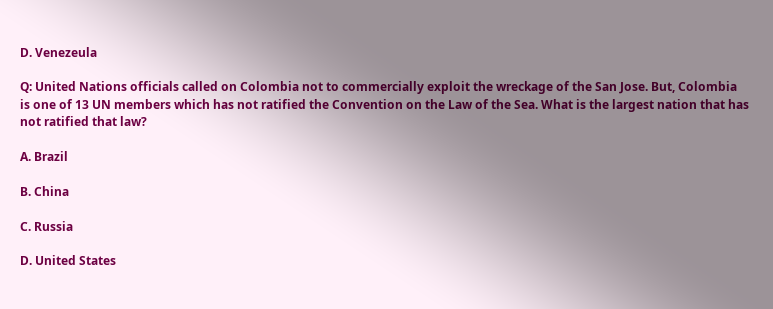D. Venezeula

Q: United Nations officials called on Colombia not to commercially exploit the wreckage of the San Jose. But, Colombia is one of 13 UN members which has not ratified the Convention on the Law of the Sea. What is the largest nation that has not ratified that law?

A. Brazil

B. China

C. Russia

D. United States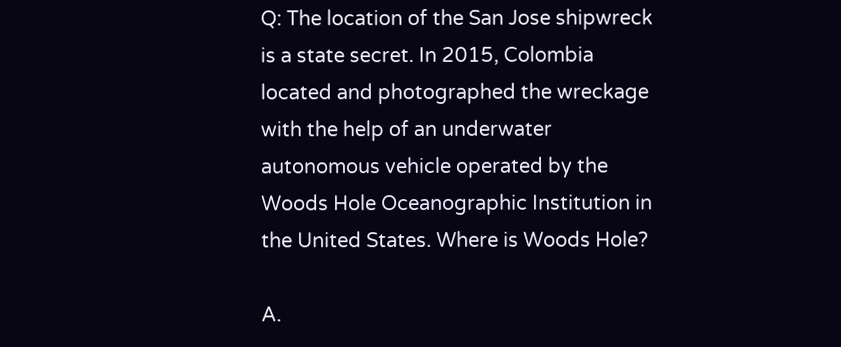Q: The location of the San Jose shipwreck is a state secret. In 2015, Colombia located and photographed the wreckage with the help of an underwater autonomous vehicle operated by the Woods Hole Oceanographic Institution in the United States. Where is Woods Hole?

A.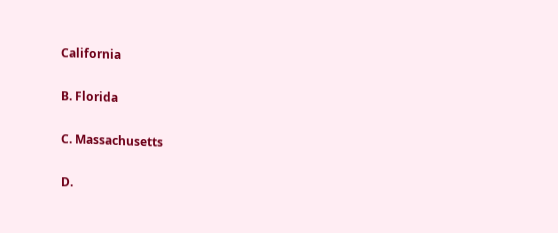California

B. Florida

C. Massachusetts

D.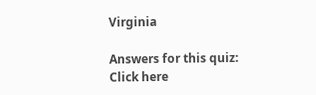Virginia

Answers for this quiz: Click here